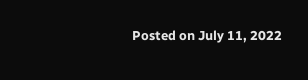Posted on July 11, 2022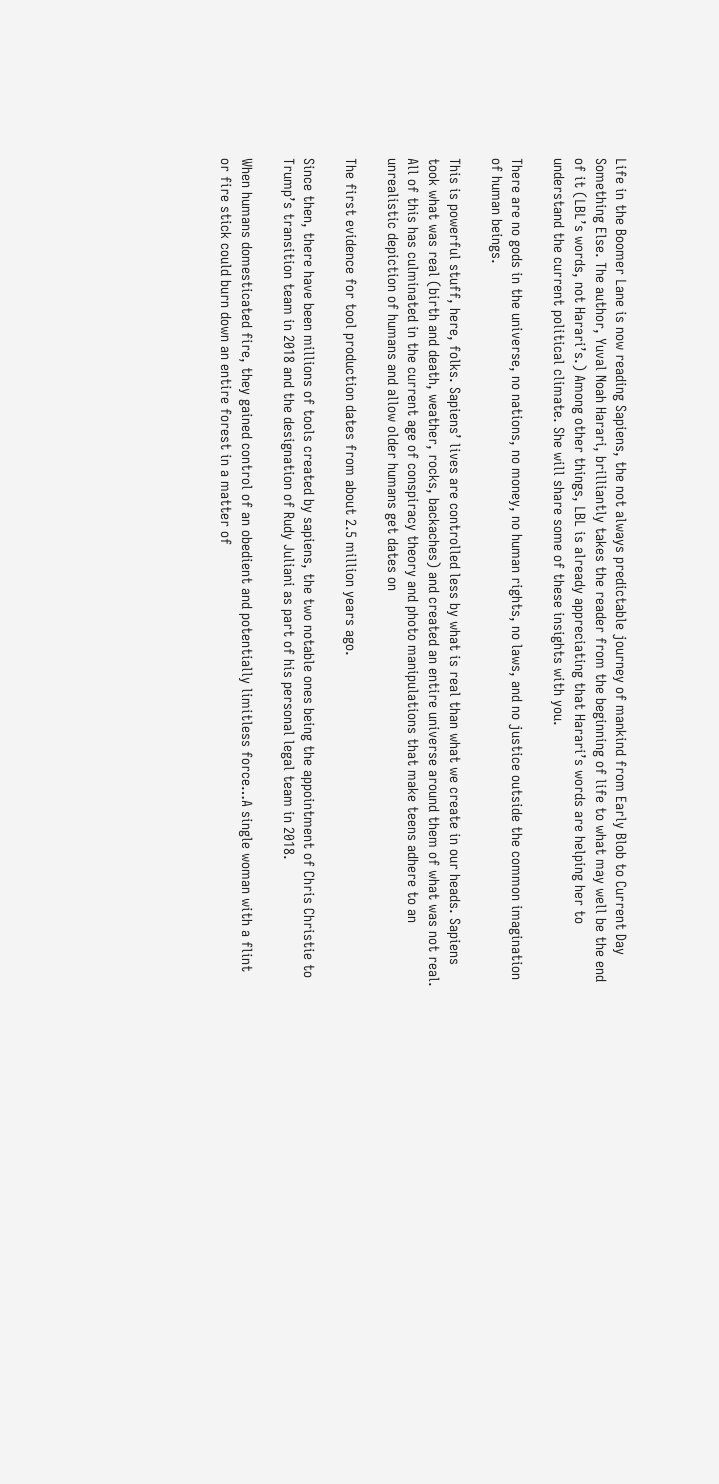Life in the Boomer Lane is now reading Sapiens, the not always predictable journey of mankind from Early Blob to Current Day Something Else. The author, Yuval Noah Harari, brilliantly takes the reader from the beginning of life to what may well be the end of it (LBL’s words, not Harari’s.) Among other things, LBL is already appreciating that Harari’s words are helping her to understand the current political climate. She will share some of these insights with you.

There are no gods in the universe, no nations, no money, no human rights, no laws, and no justice outside the common imagination of human beings.

This is powerful stuff, here, folks. Sapiens’ lives are controlled less by what is real than what we create in our heads. Sapiens took what was real (birth and death, weather, rocks, backaches) and created an entire universe around them of what was not real. All of this has culminated in the current age of conspiracy theory and photo manipulations that make teens adhere to an unrealistic depiction of humans and allow older humans get dates on

The first evidence for tool production dates from about 2.5 million years ago.

Since then, there have been millions of tools created by sapiens, the two notable ones being the appointment of Chris Christie to Trump’s transition team in 2018 and the designation of Rudy Juliani as part of his personal legal team in 2018.

When humans domesticated fire, they gained control of an obedient and potentially limitless force…A single woman with a flint or fire stick could burn down an entire forest in a matter of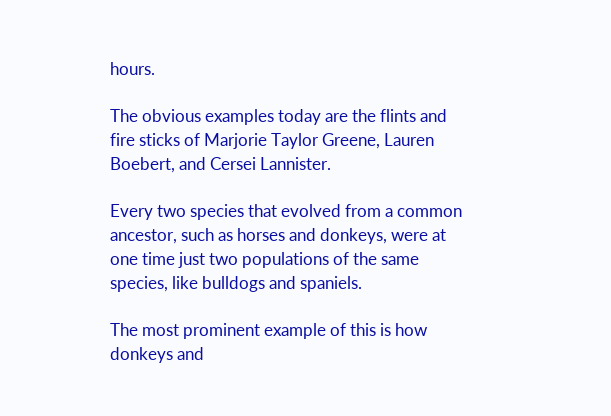hours.

The obvious examples today are the flints and fire sticks of Marjorie Taylor Greene, Lauren Boebert, and Cersei Lannister.

Every two species that evolved from a common ancestor, such as horses and donkeys, were at one time just two populations of the same species, like bulldogs and spaniels.

The most prominent example of this is how donkeys and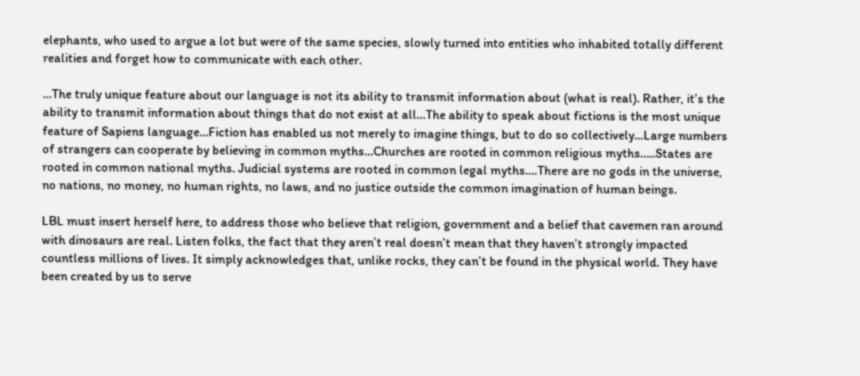elephants, who used to argue a lot but were of the same species, slowly turned into entities who inhabited totally different realities and forget how to communicate with each other.

…The truly unique feature about our language is not its ability to transmit information about (what is real). Rather, it’s the ability to transmit information about things that do not exist at all…The ability to speak about fictions is the most unique feature of Sapiens language...Fiction has enabled us not merely to imagine things, but to do so collectively...Large numbers of strangers can cooperate by believing in common myths...Churches are rooted in common religious myths…..States are rooted in common national myths. Judicial systems are rooted in common legal myths….There are no gods in the universe, no nations, no money, no human rights, no laws, and no justice outside the common imagination of human beings.

LBL must insert herself here, to address those who believe that religion, government and a belief that cavemen ran around with dinosaurs are real. Listen folks, the fact that they aren’t real doesn’t mean that they haven’t strongly impacted countless millions of lives. It simply acknowledges that, unlike rocks, they can’t be found in the physical world. They have been created by us to serve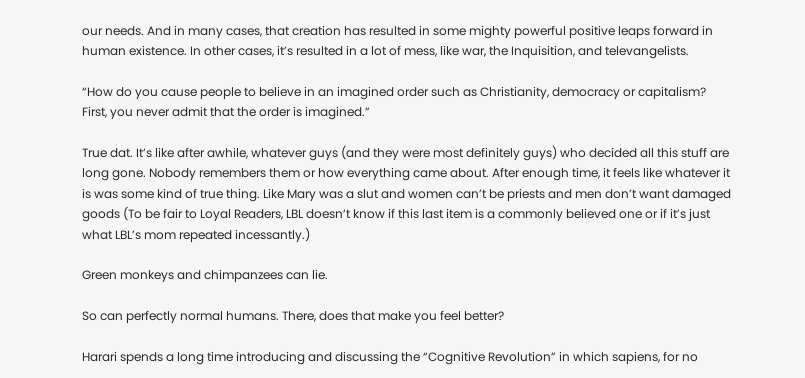our needs. And in many cases, that creation has resulted in some mighty powerful positive leaps forward in human existence. In other cases, it’s resulted in a lot of mess, like war, the Inquisition, and televangelists.

“How do you cause people to believe in an imagined order such as Christianity, democracy or capitalism? First, you never admit that the order is imagined.”

True dat. It’s like after awhile, whatever guys (and they were most definitely guys) who decided all this stuff are long gone. Nobody remembers them or how everything came about. After enough time, it feels like whatever it is was some kind of true thing. Like Mary was a slut and women can’t be priests and men don’t want damaged goods (To be fair to Loyal Readers, LBL doesn’t know if this last item is a commonly believed one or if it’s just what LBL’s mom repeated incessantly.)

Green monkeys and chimpanzees can lie.

So can perfectly normal humans. There, does that make you feel better?

Harari spends a long time introducing and discussing the “Cognitive Revolution” in which sapiens, for no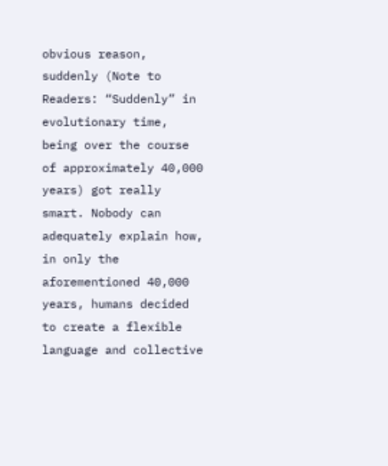obvious reason, suddenly (Note to Readers: “Suddenly” in evolutionary time, being over the course of approximately 40,000 years) got really smart. Nobody can adequately explain how, in only the aforementioned 40,000 years, humans decided to create a flexible language and collective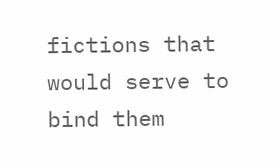fictions that would serve to bind them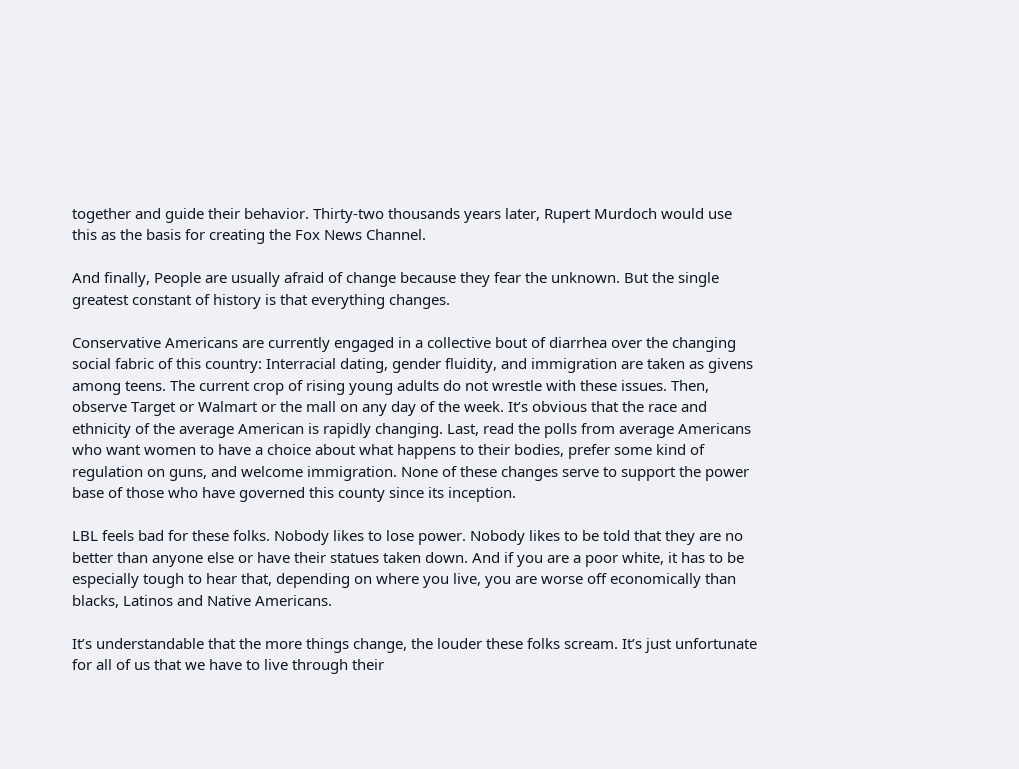together and guide their behavior. Thirty-two thousands years later, Rupert Murdoch would use this as the basis for creating the Fox News Channel.

And finally, People are usually afraid of change because they fear the unknown. But the single greatest constant of history is that everything changes.

Conservative Americans are currently engaged in a collective bout of diarrhea over the changing social fabric of this country: Interracial dating, gender fluidity, and immigration are taken as givens among teens. The current crop of rising young adults do not wrestle with these issues. Then, observe Target or Walmart or the mall on any day of the week. It’s obvious that the race and ethnicity of the average American is rapidly changing. Last, read the polls from average Americans who want women to have a choice about what happens to their bodies, prefer some kind of regulation on guns, and welcome immigration. None of these changes serve to support the power base of those who have governed this county since its inception.

LBL feels bad for these folks. Nobody likes to lose power. Nobody likes to be told that they are no better than anyone else or have their statues taken down. And if you are a poor white, it has to be especially tough to hear that, depending on where you live, you are worse off economically than blacks, Latinos and Native Americans.

It’s understandable that the more things change, the louder these folks scream. It’s just unfortunate for all of us that we have to live through their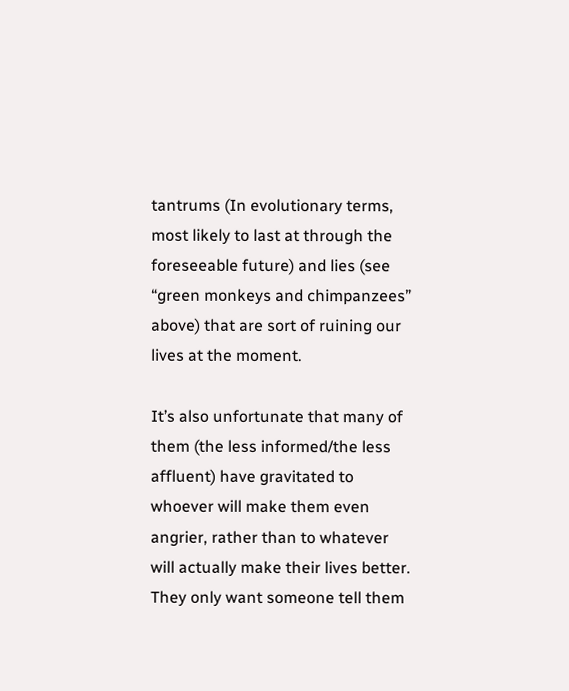tantrums (In evolutionary terms, most likely to last at through the foreseeable future) and lies (see “green monkeys and chimpanzees” above) that are sort of ruining our lives at the moment.

It’s also unfortunate that many of them (the less informed/the less affluent) have gravitated to whoever will make them even angrier, rather than to whatever will actually make their lives better. They only want someone tell them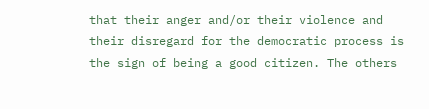that their anger and/or their violence and their disregard for the democratic process is the sign of being a good citizen. The others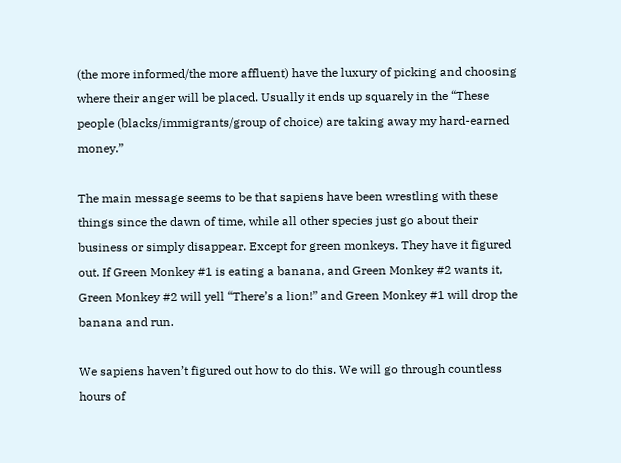(the more informed/the more affluent) have the luxury of picking and choosing where their anger will be placed. Usually it ends up squarely in the “These people (blacks/immigrants/group of choice) are taking away my hard-earned money.”

The main message seems to be that sapiens have been wrestling with these things since the dawn of time, while all other species just go about their business or simply disappear. Except for green monkeys. They have it figured out. If Green Monkey #1 is eating a banana, and Green Monkey #2 wants it, Green Monkey #2 will yell “There’s a lion!” and Green Monkey #1 will drop the banana and run.

We sapiens haven’t figured out how to do this. We will go through countless hours of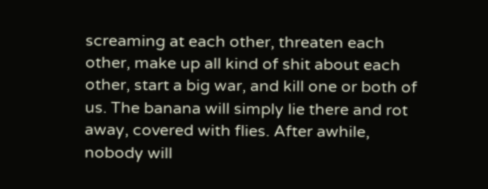screaming at each other, threaten each other, make up all kind of shit about each other, start a big war, and kill one or both of us. The banana will simply lie there and rot away, covered with flies. After awhile, nobody will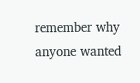remember why anyone wanted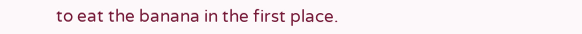to eat the banana in the first place.